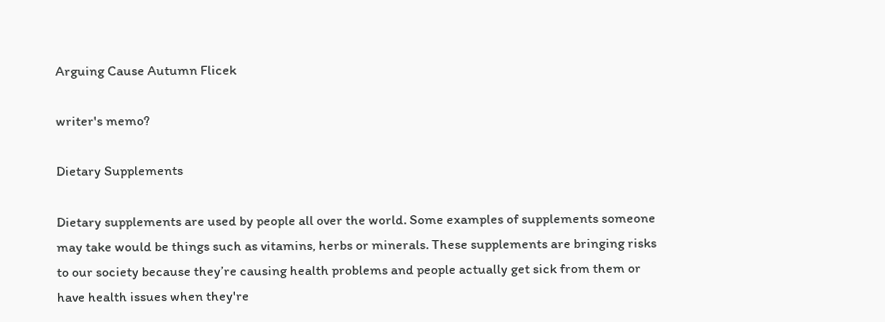Arguing Cause Autumn Flicek

writer's memo?

Dietary Supplements

Dietary supplements are used by people all over the world. Some examples of supplements someone may take would be things such as vitamins, herbs or minerals. These supplements are bringing risks to our society because they’re causing health problems and people actually get sick from them or have health issues when they're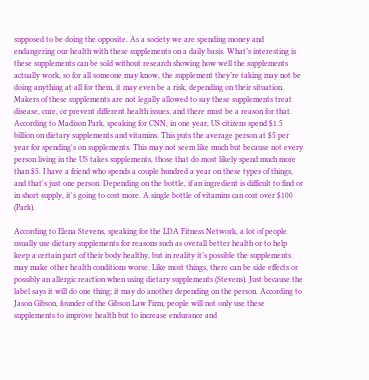supposed to be doing the opposite. As a society we are spending money and endangering our health with these supplements on a daily basis. What’s interesting is these supplements can be sold without research showing how well the supplements actually work, so for all someone may know, the supplement they’re taking may not be doing anything at all for them, it may even be a risk, depending on their situation. Makers of these supplements are not legally allowed to say these supplements treat disease, cure, or prevent different health issues, and there must be a reason for that. According to Madison Park, speaking for CNN, in one year, US citizens spend $1.5 billion on dietary supplements and vitamins. This puts the average person at $5 per year for spending's on supplements. This may not seem like much but because not every person living in the US takes supplements, those that do most likely spend much more than $5. I have a friend who spends a couple hundred a year on these types of things, and that's just one person. Depending on the bottle, if an ingredient is difficult to find or in short supply, it's going to cost more. A single bottle of vitamins can cost over $100 (Park).

According to Elena Stevens, speaking for the LDA Fitness Network, a lot of people usually use dietary supplements for reasons such as overall better health or to help keep a certain part of their body healthy, but in reality it’s possible the supplements may make other health conditions worse. Like most things, there can be side effects or possibly an allergic reaction when using dietary supplements (Stevens). Just because the label says it will do one thing; it may do another depending on the person. According to Jason Gibson, founder of the Gibson Law Firm, people will not only use these supplements to improve health but to increase endurance and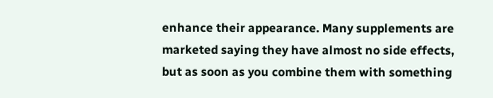enhance their appearance. Many supplements are marketed saying they have almost no side effects, but as soon as you combine them with something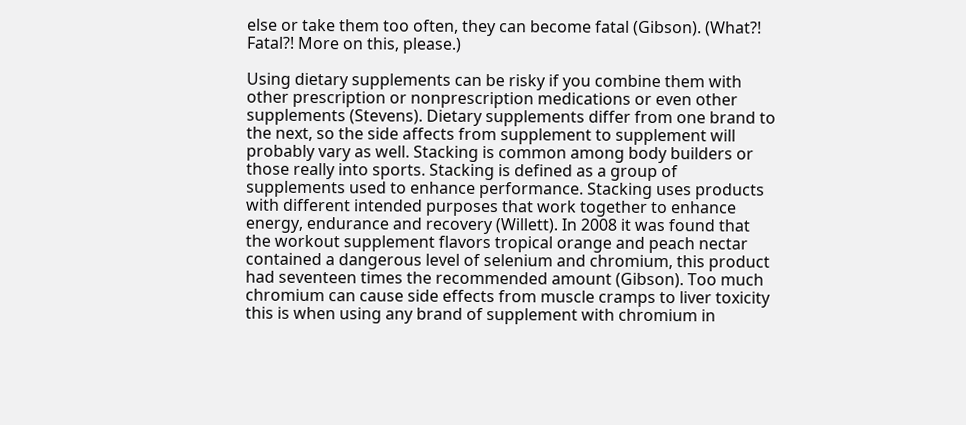else or take them too often, they can become fatal (Gibson). (What?! Fatal?! More on this, please.)

Using dietary supplements can be risky if you combine them with other prescription or nonprescription medications or even other supplements (Stevens). Dietary supplements differ from one brand to the next, so the side affects from supplement to supplement will probably vary as well. Stacking is common among body builders or those really into sports. Stacking is defined as a group of supplements used to enhance performance. Stacking uses products with different intended purposes that work together to enhance energy, endurance and recovery (Willett). In 2008 it was found that the workout supplement flavors tropical orange and peach nectar contained a dangerous level of selenium and chromium, this product had seventeen times the recommended amount (Gibson). Too much chromium can cause side effects from muscle cramps to liver toxicity this is when using any brand of supplement with chromium in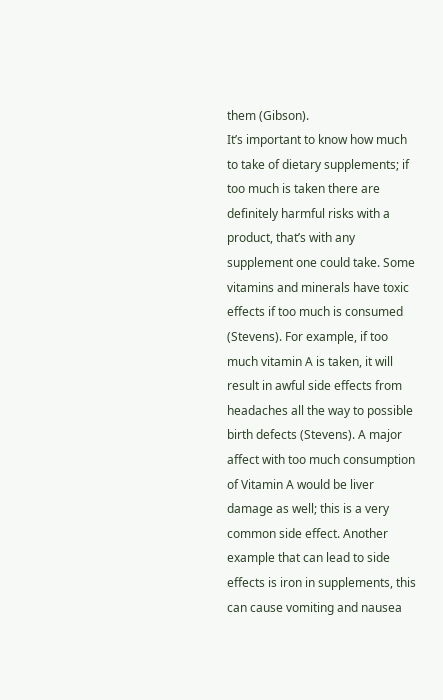them (Gibson).
It’s important to know how much to take of dietary supplements; if too much is taken there are definitely harmful risks with a product, that’s with any supplement one could take. Some vitamins and minerals have toxic effects if too much is consumed (Stevens). For example, if too much vitamin A is taken, it will result in awful side effects from headaches all the way to possible birth defects (Stevens). A major affect with too much consumption of Vitamin A would be liver damage as well; this is a very common side effect. Another example that can lead to side effects is iron in supplements, this can cause vomiting and nausea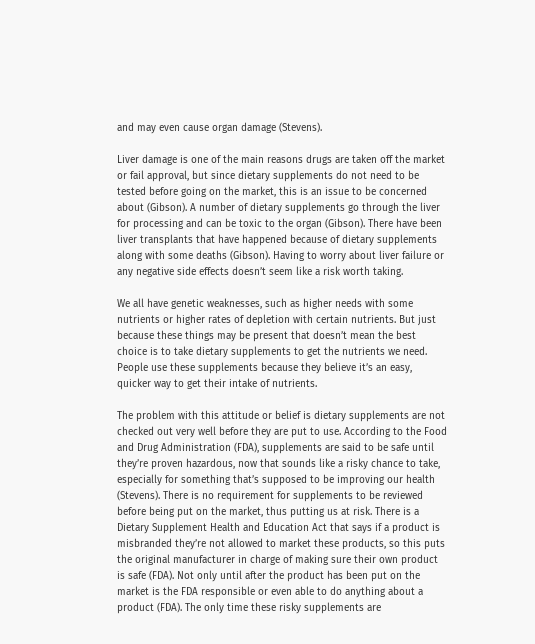and may even cause organ damage (Stevens).

Liver damage is one of the main reasons drugs are taken off the market or fail approval, but since dietary supplements do not need to be tested before going on the market, this is an issue to be concerned about (Gibson). A number of dietary supplements go through the liver for processing and can be toxic to the organ (Gibson). There have been liver transplants that have happened because of dietary supplements along with some deaths (Gibson). Having to worry about liver failure or any negative side effects doesn’t seem like a risk worth taking.

We all have genetic weaknesses, such as higher needs with some nutrients or higher rates of depletion with certain nutrients. But just because these things may be present that doesn’t mean the best choice is to take dietary supplements to get the nutrients we need. People use these supplements because they believe it’s an easy, quicker way to get their intake of nutrients.

The problem with this attitude or belief is dietary supplements are not checked out very well before they are put to use. According to the Food and Drug Administration (FDA), supplements are said to be safe until they’re proven hazardous, now that sounds like a risky chance to take, especially for something that’s supposed to be improving our health (Stevens). There is no requirement for supplements to be reviewed before being put on the market, thus putting us at risk. There is a Dietary Supplement Health and Education Act that says if a product is misbranded they’re not allowed to market these products, so this puts the original manufacturer in charge of making sure their own product is safe (FDA). Not only until after the product has been put on the market is the FDA responsible or even able to do anything about a product (FDA). The only time these risky supplements are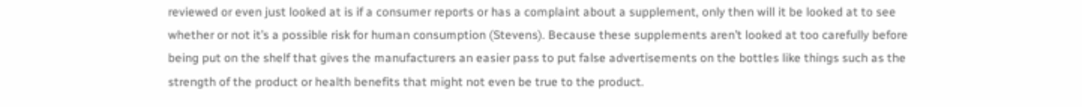reviewed or even just looked at is if a consumer reports or has a complaint about a supplement, only then will it be looked at to see whether or not it’s a possible risk for human consumption (Stevens). Because these supplements aren’t looked at too carefully before being put on the shelf that gives the manufacturers an easier pass to put false advertisements on the bottles like things such as the strength of the product or health benefits that might not even be true to the product.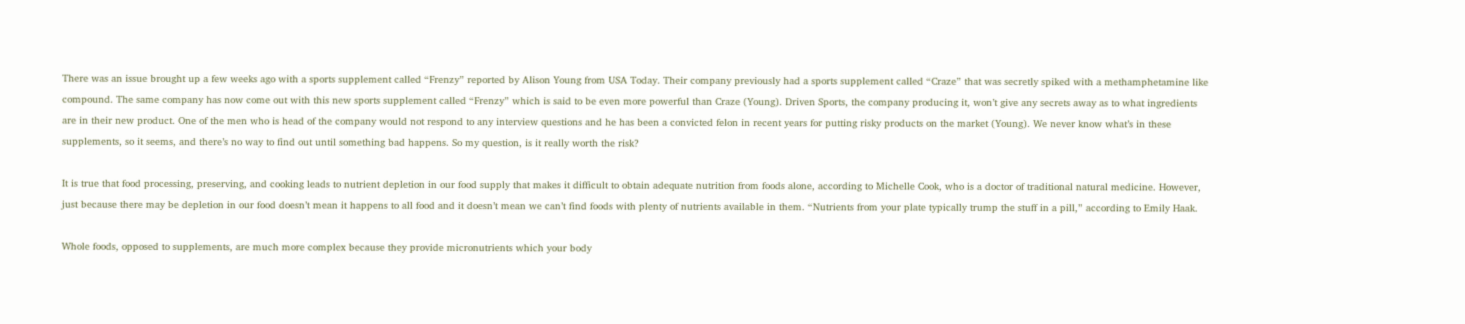There was an issue brought up a few weeks ago with a sports supplement called “Frenzy” reported by Alison Young from USA Today. Their company previously had a sports supplement called “Craze” that was secretly spiked with a methamphetamine like compound. The same company has now come out with this new sports supplement called “Frenzy” which is said to be even more powerful than Craze (Young). Driven Sports, the company producing it, won’t give any secrets away as to what ingredients are in their new product. One of the men who is head of the company would not respond to any interview questions and he has been a convicted felon in recent years for putting risky products on the market (Young). We never know what’s in these supplements, so it seems, and there’s no way to find out until something bad happens. So my question, is it really worth the risk?

It is true that food processing, preserving, and cooking leads to nutrient depletion in our food supply that makes it difficult to obtain adequate nutrition from foods alone, according to Michelle Cook, who is a doctor of traditional natural medicine. However, just because there may be depletion in our food doesn’t mean it happens to all food and it doesn’t mean we can’t find foods with plenty of nutrients available in them. “Nutrients from your plate typically trump the stuff in a pill,” according to Emily Haak.

Whole foods, opposed to supplements, are much more complex because they provide micronutrients which your body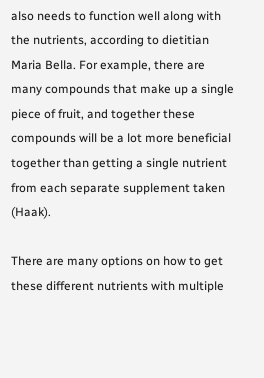also needs to function well along with the nutrients, according to dietitian Maria Bella. For example, there are many compounds that make up a single piece of fruit, and together these compounds will be a lot more beneficial together than getting a single nutrient from each separate supplement taken (Haak).

There are many options on how to get these different nutrients with multiple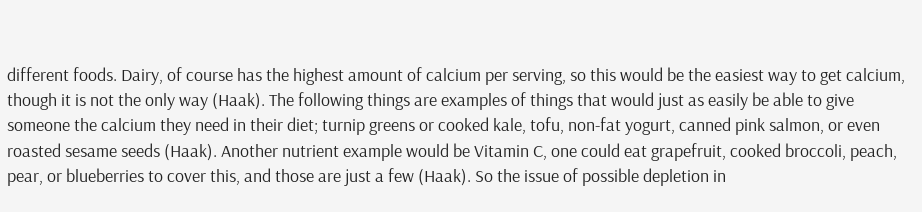different foods. Dairy, of course has the highest amount of calcium per serving, so this would be the easiest way to get calcium, though it is not the only way (Haak). The following things are examples of things that would just as easily be able to give someone the calcium they need in their diet; turnip greens or cooked kale, tofu, non-fat yogurt, canned pink salmon, or even roasted sesame seeds (Haak). Another nutrient example would be Vitamin C, one could eat grapefruit, cooked broccoli, peach, pear, or blueberries to cover this, and those are just a few (Haak). So the issue of possible depletion in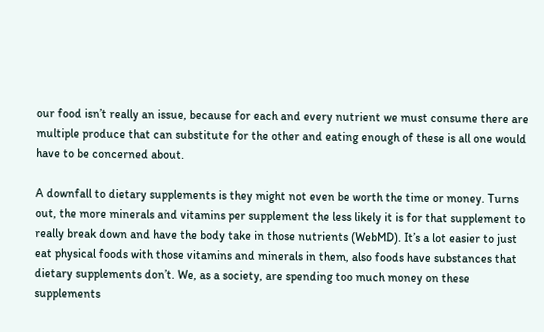our food isn’t really an issue, because for each and every nutrient we must consume there are multiple produce that can substitute for the other and eating enough of these is all one would have to be concerned about.

A downfall to dietary supplements is they might not even be worth the time or money. Turns out, the more minerals and vitamins per supplement the less likely it is for that supplement to really break down and have the body take in those nutrients (WebMD). It’s a lot easier to just eat physical foods with those vitamins and minerals in them, also foods have substances that dietary supplements don’t. We, as a society, are spending too much money on these supplements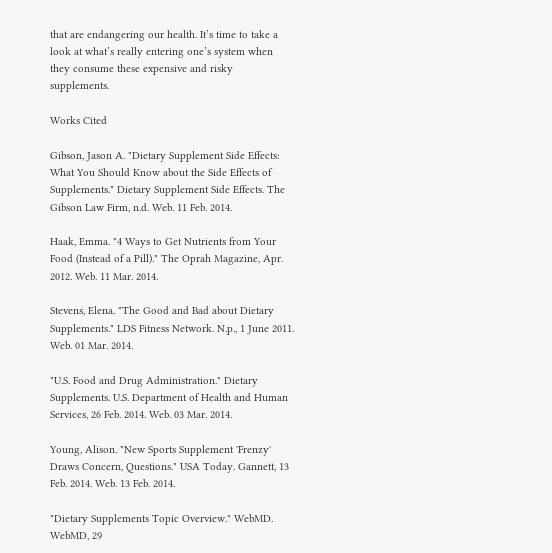that are endangering our health. It’s time to take a look at what’s really entering one’s system when they consume these expensive and risky supplements.

Works Cited

Gibson, Jason A. "Dietary Supplement Side Effects: What You Should Know about the Side Effects of Supplements." Dietary Supplement Side Effects. The Gibson Law Firm, n.d. Web. 11 Feb. 2014.

Haak, Emma. "4 Ways to Get Nutrients from Your Food (Instead of a Pill)." The Oprah Magazine, Apr. 2012. Web. 11 Mar. 2014.

Stevens, Elena. "The Good and Bad about Dietary Supplements." LDS Fitness Network. N.p., 1 June 2011. Web. 01 Mar. 2014.

"U.S. Food and Drug Administration." Dietary Supplements. U.S. Department of Health and Human Services, 26 Feb. 2014. Web. 03 Mar. 2014.

Young, Alison. "New Sports Supplement 'Frenzy' Draws Concern, Questions." USA Today. Gannett, 13 Feb. 2014. Web. 13 Feb. 2014.

"Dietary Supplements Topic Overview." WebMD. WebMD, 29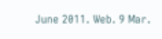June 2011. Web. 9 Mar.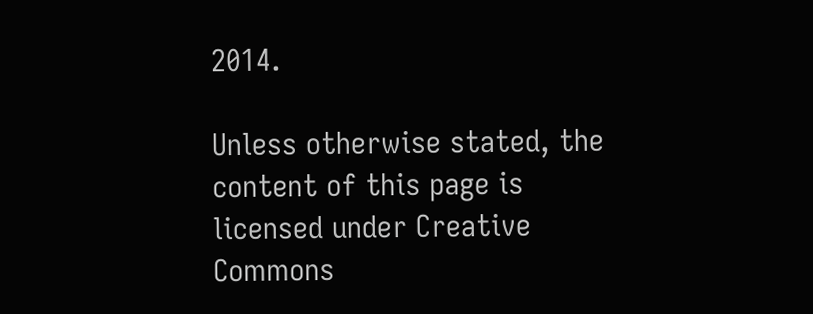2014.

Unless otherwise stated, the content of this page is licensed under Creative Commons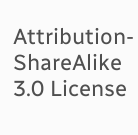Attribution-ShareAlike 3.0 License